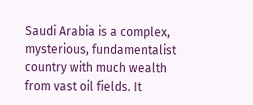Saudi Arabia is a complex, mysterious, fundamentalist country with much wealth from vast oil fields. It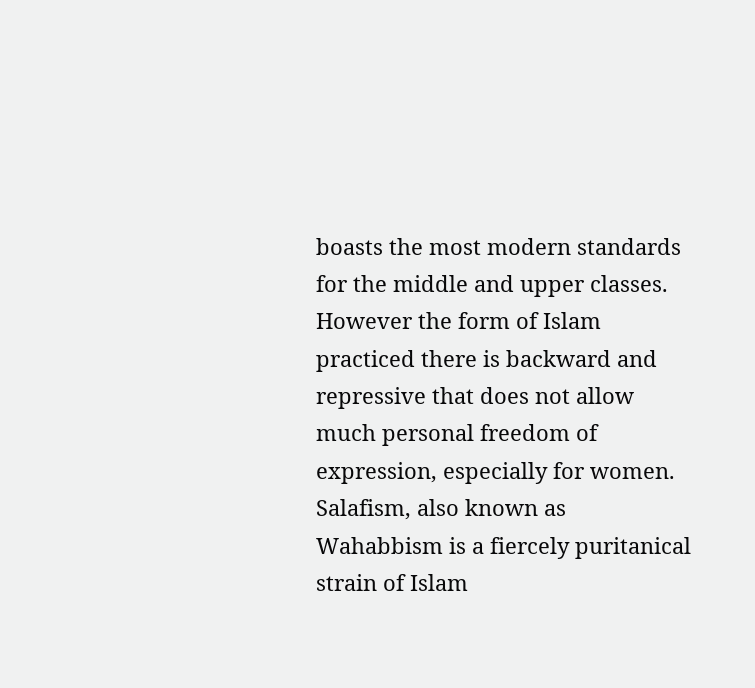boasts the most modern standards for the middle and upper classes. However the form of Islam practiced there is backward and repressive that does not allow much personal freedom of expression, especially for women. Salafism, also known as Wahabbism is a fiercely puritanical strain of Islam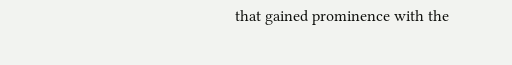that gained prominence with the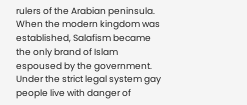rulers of the Arabian peninsula. When the modern kingdom was established, Salafism became the only brand of Islam espoused by the government. Under the strict legal system gay people live with danger of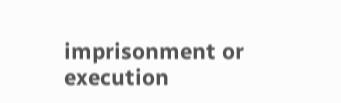imprisonment or execution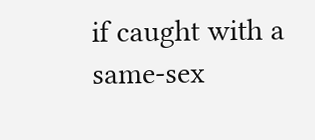if caught with a same-sex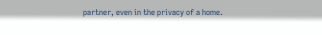partner, even in the privacy of a home.